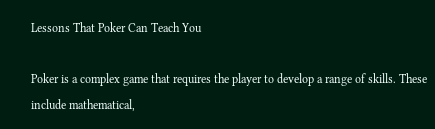Lessons That Poker Can Teach You

Poker is a complex game that requires the player to develop a range of skills. These include mathematical,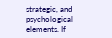strategic, and psychological elements. If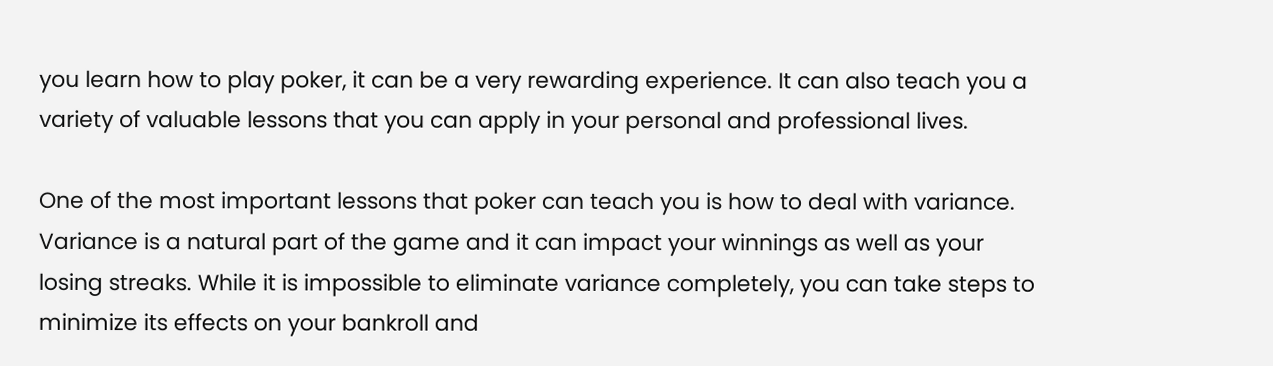you learn how to play poker, it can be a very rewarding experience. It can also teach you a variety of valuable lessons that you can apply in your personal and professional lives.

One of the most important lessons that poker can teach you is how to deal with variance. Variance is a natural part of the game and it can impact your winnings as well as your losing streaks. While it is impossible to eliminate variance completely, you can take steps to minimize its effects on your bankroll and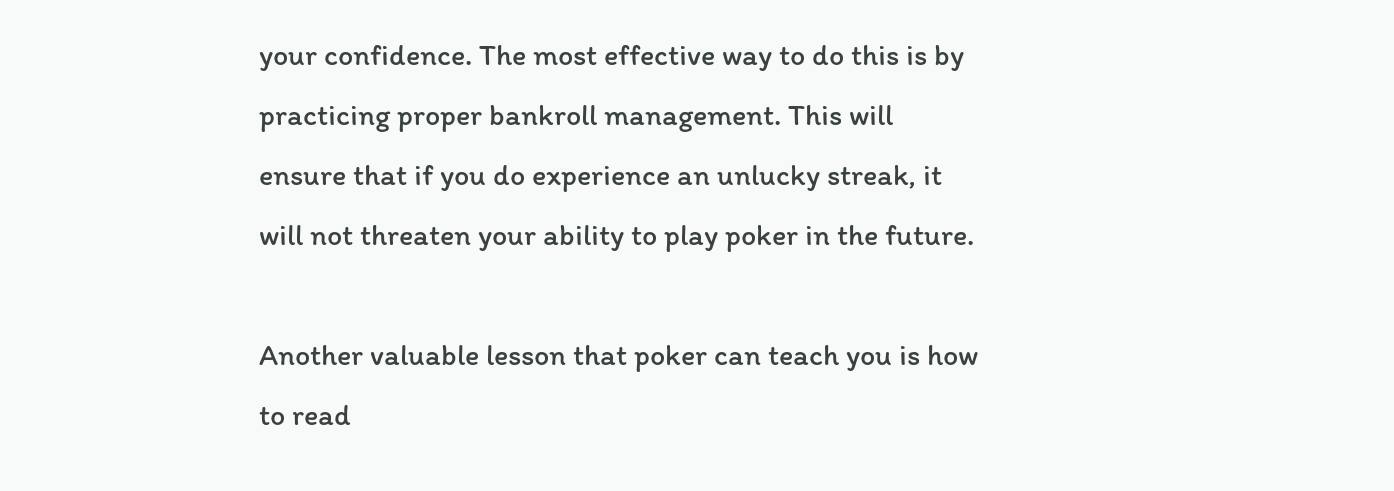your confidence. The most effective way to do this is by practicing proper bankroll management. This will ensure that if you do experience an unlucky streak, it will not threaten your ability to play poker in the future.

Another valuable lesson that poker can teach you is how to read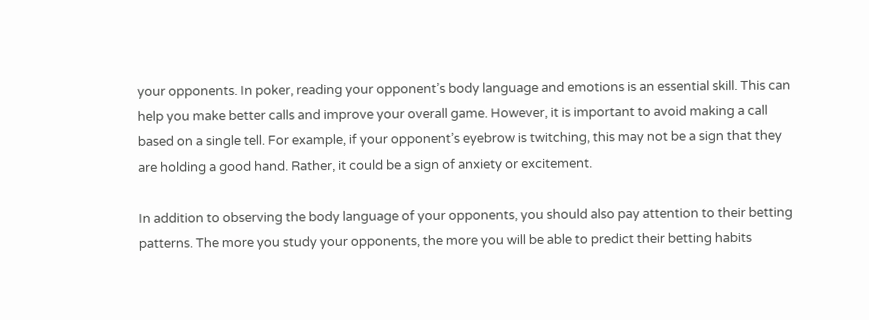your opponents. In poker, reading your opponent’s body language and emotions is an essential skill. This can help you make better calls and improve your overall game. However, it is important to avoid making a call based on a single tell. For example, if your opponent’s eyebrow is twitching, this may not be a sign that they are holding a good hand. Rather, it could be a sign of anxiety or excitement.

In addition to observing the body language of your opponents, you should also pay attention to their betting patterns. The more you study your opponents, the more you will be able to predict their betting habits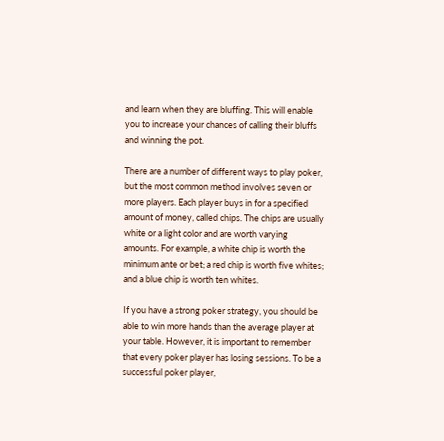and learn when they are bluffing. This will enable you to increase your chances of calling their bluffs and winning the pot.

There are a number of different ways to play poker, but the most common method involves seven or more players. Each player buys in for a specified amount of money, called chips. The chips are usually white or a light color and are worth varying amounts. For example, a white chip is worth the minimum ante or bet; a red chip is worth five whites; and a blue chip is worth ten whites.

If you have a strong poker strategy, you should be able to win more hands than the average player at your table. However, it is important to remember that every poker player has losing sessions. To be a successful poker player,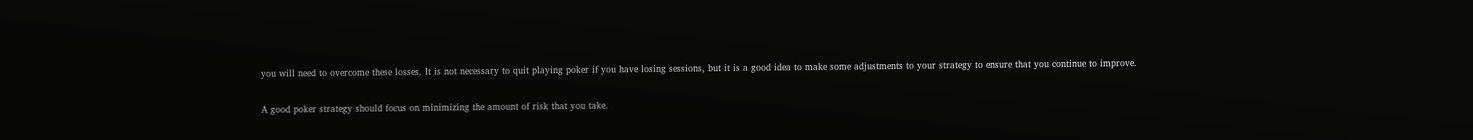you will need to overcome these losses. It is not necessary to quit playing poker if you have losing sessions, but it is a good idea to make some adjustments to your strategy to ensure that you continue to improve.

A good poker strategy should focus on minimizing the amount of risk that you take.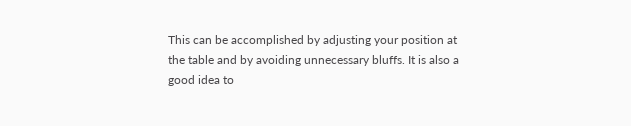This can be accomplished by adjusting your position at the table and by avoiding unnecessary bluffs. It is also a good idea to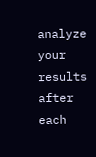analyze your results after each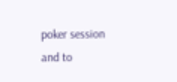poker session and to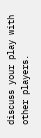discuss your play with other players.